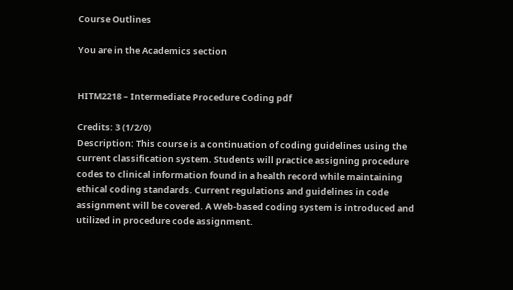Course Outlines

You are in the Academics section


HITM2218 – Intermediate Procedure Coding pdf

Credits: 3 (1/2/0)
Description: This course is a continuation of coding guidelines using the current classification system. Students will practice assigning procedure codes to clinical information found in a health record while maintaining ethical coding standards. Current regulations and guidelines in code assignment will be covered. A Web-based coding system is introduced and utilized in procedure code assignment.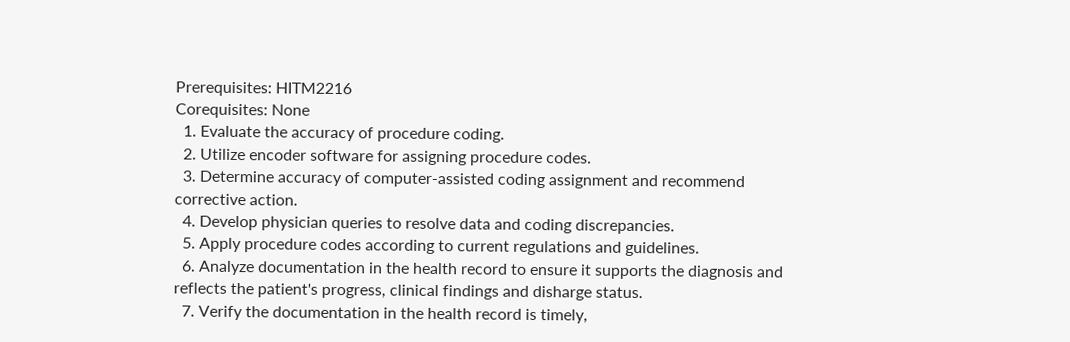Prerequisites: HITM2216
Corequisites: None
  1. Evaluate the accuracy of procedure coding.
  2. Utilize encoder software for assigning procedure codes.
  3. Determine accuracy of computer-assisted coding assignment and recommend corrective action.
  4. Develop physician queries to resolve data and coding discrepancies.
  5. Apply procedure codes according to current regulations and guidelines.
  6. Analyze documentation in the health record to ensure it supports the diagnosis and reflects the patient's progress, clinical findings and disharge status.
  7. Verify the documentation in the health record is timely,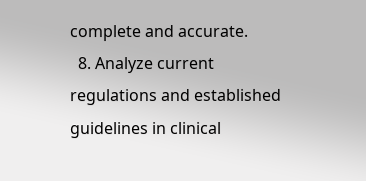complete and accurate.
  8. Analyze current regulations and established guidelines in clinical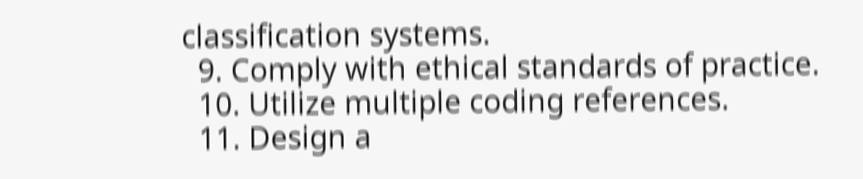classification systems.
  9. Comply with ethical standards of practice.
  10. Utilize multiple coding references.
  11. Design a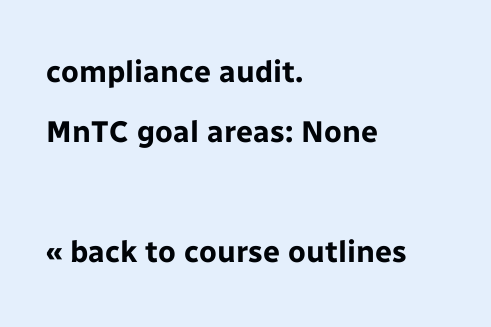compliance audit.
MnTC goal areas: None

« back to course outlines